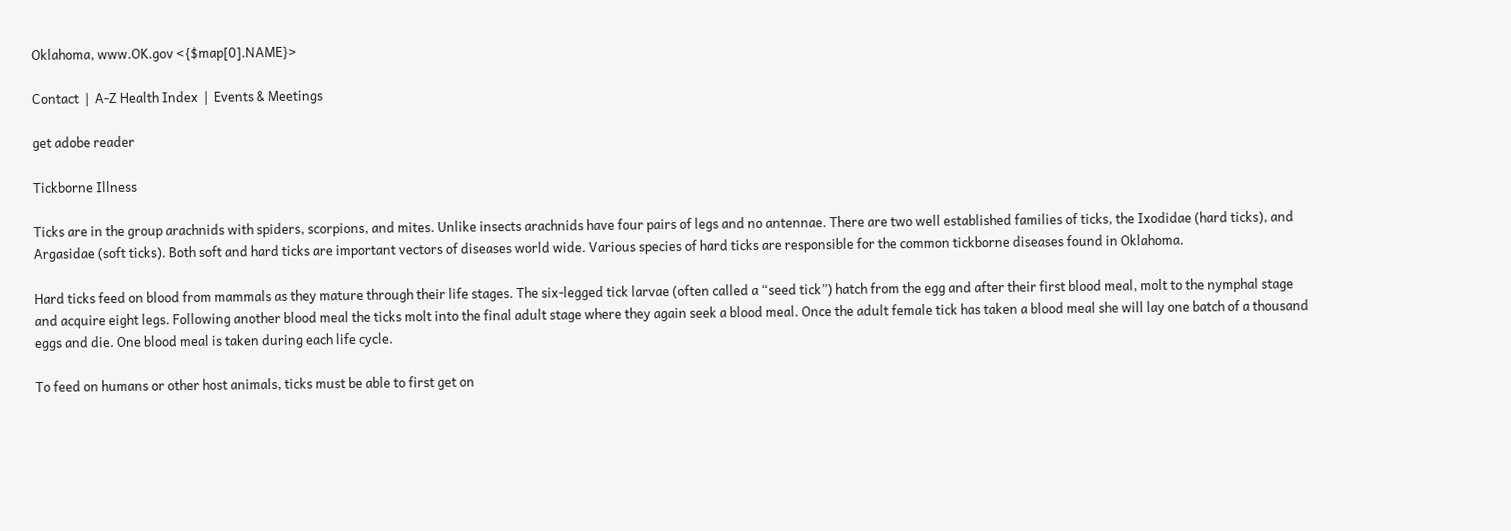Oklahoma, www.OK.gov <{$map[0].NAME}>

Contact  |  A-Z Health Index  |  Events & Meetings

get adobe reader

Tickborne Illness

Ticks are in the group arachnids with spiders, scorpions, and mites. Unlike insects arachnids have four pairs of legs and no antennae. There are two well established families of ticks, the Ixodidae (hard ticks), and Argasidae (soft ticks). Both soft and hard ticks are important vectors of diseases world wide. Various species of hard ticks are responsible for the common tickborne diseases found in Oklahoma.

Hard ticks feed on blood from mammals as they mature through their life stages. The six-legged tick larvae (often called a “seed tick”) hatch from the egg and after their first blood meal, molt to the nymphal stage and acquire eight legs. Following another blood meal the ticks molt into the final adult stage where they again seek a blood meal. Once the adult female tick has taken a blood meal she will lay one batch of a thousand eggs and die. One blood meal is taken during each life cycle.

To feed on humans or other host animals, ticks must be able to first get on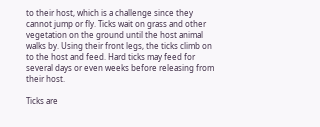to their host, which is a challenge since they cannot jump or fly. Ticks wait on grass and other vegetation on the ground until the host animal walks by. Using their front legs, the ticks climb on to the host and feed. Hard ticks may feed for several days or even weeks before releasing from their host.

Ticks are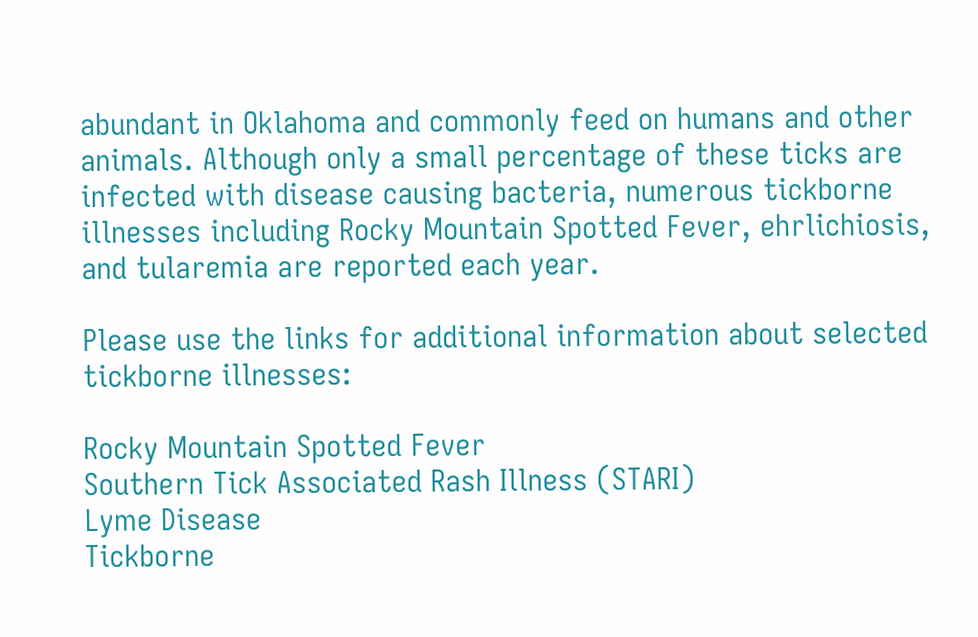abundant in Oklahoma and commonly feed on humans and other animals. Although only a small percentage of these ticks are infected with disease causing bacteria, numerous tickborne illnesses including Rocky Mountain Spotted Fever, ehrlichiosis, and tularemia are reported each year.

Please use the links for additional information about selected tickborne illnesses:

Rocky Mountain Spotted Fever
Southern Tick Associated Rash Illness (STARI)
Lyme Disease
Tickborne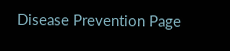Disease Prevention Page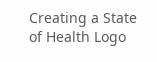Creating a State of Health Logo